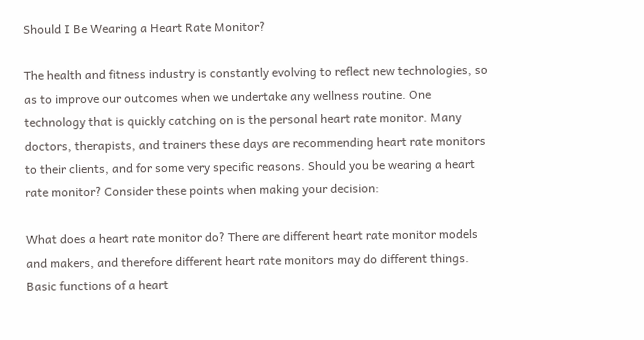Should I Be Wearing a Heart Rate Monitor?

The health and fitness industry is constantly evolving to reflect new technologies, so as to improve our outcomes when we undertake any wellness routine. One technology that is quickly catching on is the personal heart rate monitor. Many doctors, therapists, and trainers these days are recommending heart rate monitors to their clients, and for some very specific reasons. Should you be wearing a heart rate monitor? Consider these points when making your decision:

What does a heart rate monitor do? There are different heart rate monitor models and makers, and therefore different heart rate monitors may do different things. Basic functions of a heart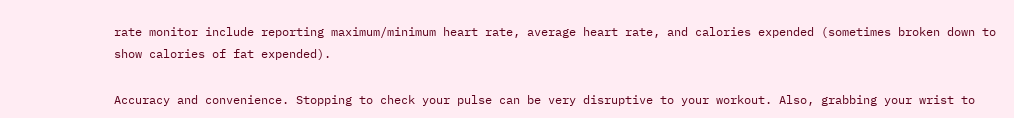rate monitor include reporting maximum/minimum heart rate, average heart rate, and calories expended (sometimes broken down to show calories of fat expended).

Accuracy and convenience. Stopping to check your pulse can be very disruptive to your workout. Also, grabbing your wrist to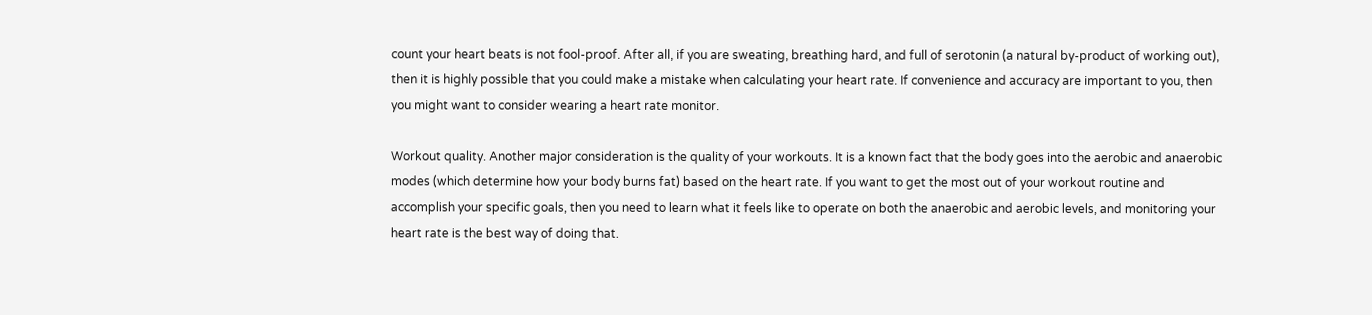count your heart beats is not fool-proof. After all, if you are sweating, breathing hard, and full of serotonin (a natural by-product of working out), then it is highly possible that you could make a mistake when calculating your heart rate. If convenience and accuracy are important to you, then you might want to consider wearing a heart rate monitor.

Workout quality. Another major consideration is the quality of your workouts. It is a known fact that the body goes into the aerobic and anaerobic modes (which determine how your body burns fat) based on the heart rate. If you want to get the most out of your workout routine and accomplish your specific goals, then you need to learn what it feels like to operate on both the anaerobic and aerobic levels, and monitoring your heart rate is the best way of doing that.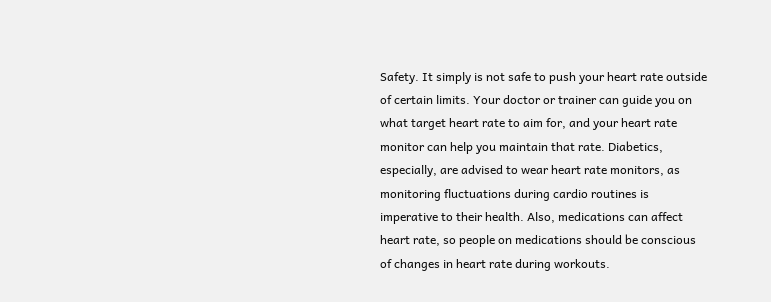Safety. It simply is not safe to push your heart rate outside of certain limits. Your doctor or trainer can guide you on what target heart rate to aim for, and your heart rate monitor can help you maintain that rate. Diabetics, especially, are advised to wear heart rate monitors, as monitoring fluctuations during cardio routines is imperative to their health. Also, medications can affect heart rate, so people on medications should be conscious of changes in heart rate during workouts.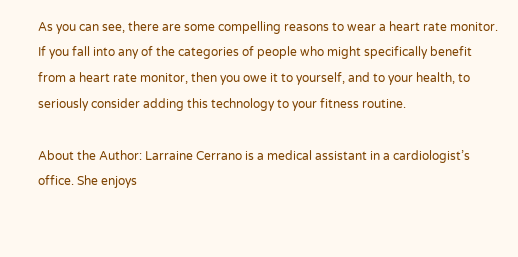As you can see, there are some compelling reasons to wear a heart rate monitor. If you fall into any of the categories of people who might specifically benefit from a heart rate monitor, then you owe it to yourself, and to your health, to seriously consider adding this technology to your fitness routine.

About the Author: Larraine Cerrano is a medical assistant in a cardiologist’s office. She enjoys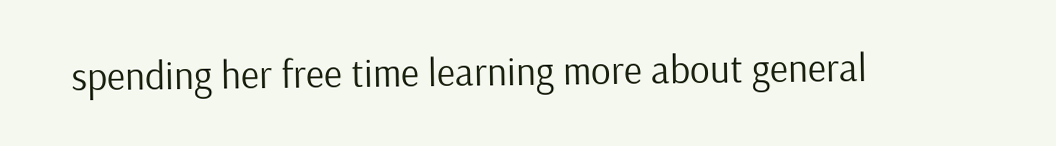spending her free time learning more about general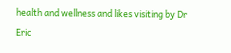health and wellness and likes visiting by Dr Eric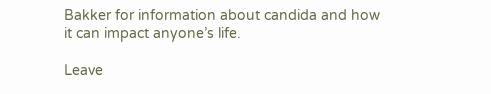Bakker for information about candida and how it can impact anyone’s life.

Leave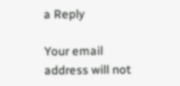a Reply

Your email address will not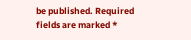be published. Required fields are marked *